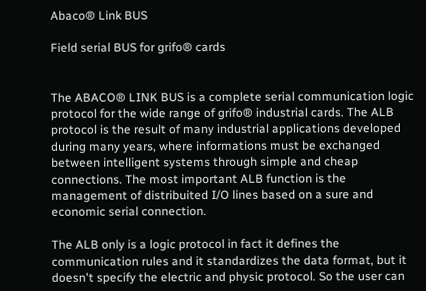Abaco® Link BUS

Field serial BUS for grifo® cards


The ABACO® LINK BUS is a complete serial communication logic protocol for the wide range of grifo® industrial cards. The ALB protocol is the result of many industrial applications developed during many years, where informations must be exchanged between intelligent systems through simple and cheap connections. The most important ALB function is the management of distribuited I/O lines based on a sure and economic serial connection.

The ALB only is a logic protocol in fact it defines the communication rules and it standardizes the data format, but it doesn't specify the electric and physic protocol. So the user can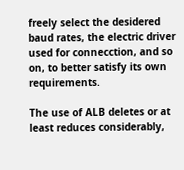freely select the desidered baud rates, the electric driver used for connecction, and so on, to better satisfy its own requirements.

The use of ALB deletes or at least reduces considerably,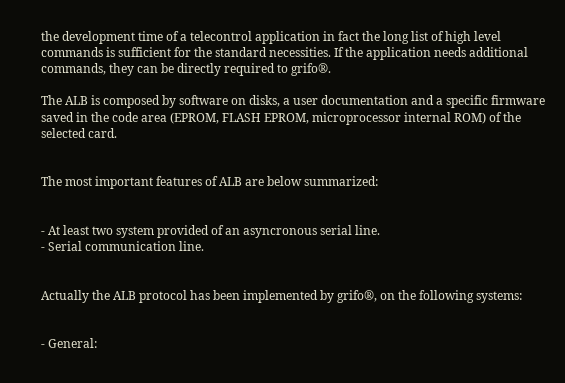the development time of a telecontrol application in fact the long list of high level commands is sufficient for the standard necessities. If the application needs additional commands, they can be directly required to grifo®.

The ALB is composed by software on disks, a user documentation and a specific firmware saved in the code area (EPROM, FLASH EPROM, microprocessor internal ROM) of the selected card.


The most important features of ALB are below summarized:


- At least two system provided of an asyncronous serial line.
- Serial communication line.


Actually the ALB protocol has been implemented by grifo®, on the following systems:


- General: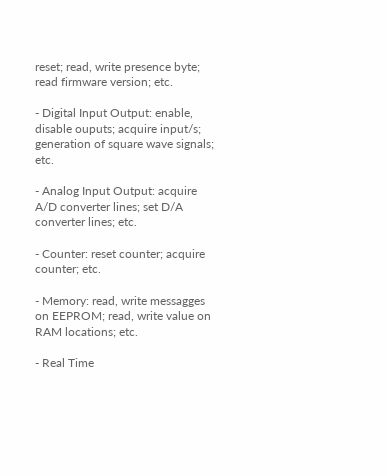reset; read, write presence byte; read firmware version; etc.

- Digital Input Output: enable, disable ouputs; acquire input/s; generation of square wave signals; etc.

- Analog Input Output: acquire A/D converter lines; set D/A converter lines; etc.

- Counter: reset counter; acquire counter; etc.

- Memory: read, write messagges on EEPROM; read, write value on RAM locations; etc.

- Real Time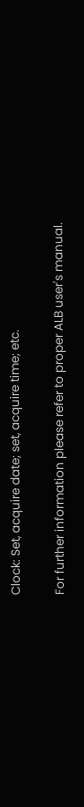Clock: Set, acquire date; set, acquire time; etc.

For further information please refer to proper ALB user's manual.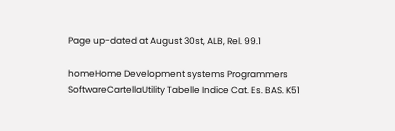Page up-dated at August 30st, ALB, Rel. 99.1

homeHome Development systems Programmers SoftwareCartellaUtility Tabelle Indice Cat. Es. BAS. K51